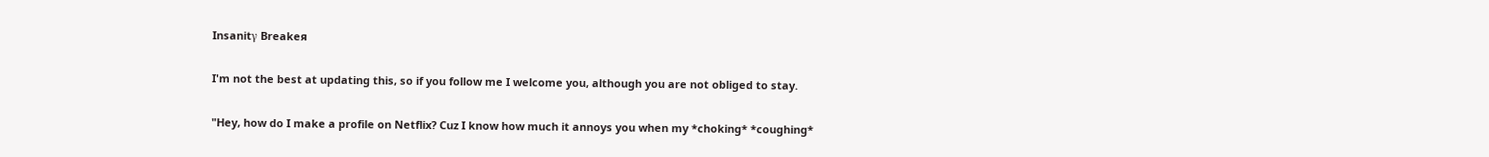Insanitγ Breakeя

I'm not the best at updating this, so if you follow me I welcome you, although you are not obliged to stay.

"Hey, how do I make a profile on Netflix? Cuz I know how much it annoys you when my *choking* *coughing*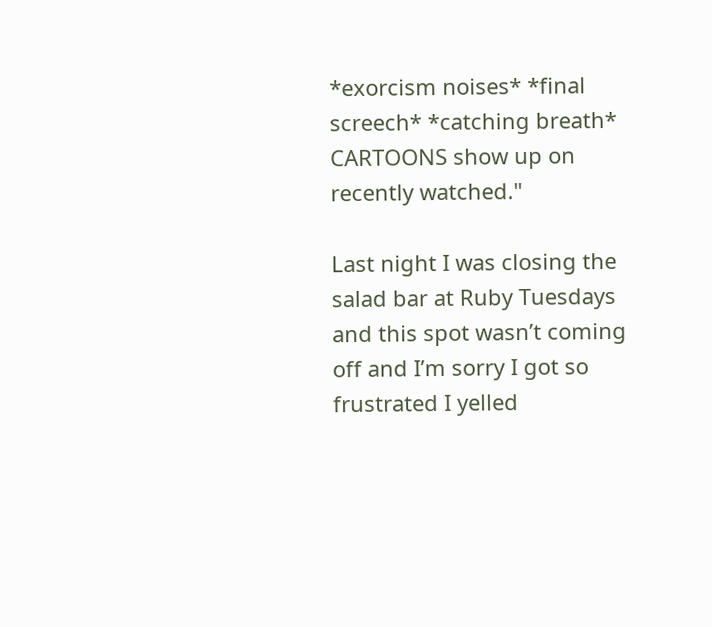*exorcism noises* *final screech* *catching breath* CARTOONS show up on recently watched."

Last night I was closing the salad bar at Ruby Tuesdays and this spot wasn’t coming off and I’m sorry I got so frustrated I yelled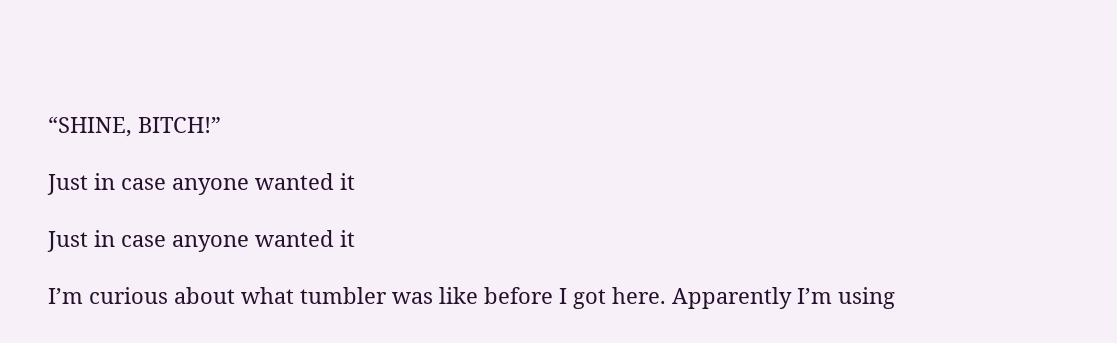“SHINE, BITCH!”

Just in case anyone wanted it

Just in case anyone wanted it

I’m curious about what tumbler was like before I got here. Apparently I’m using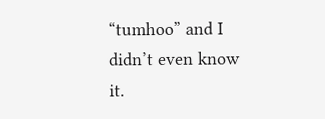“tumhoo” and I didn’t even know it.